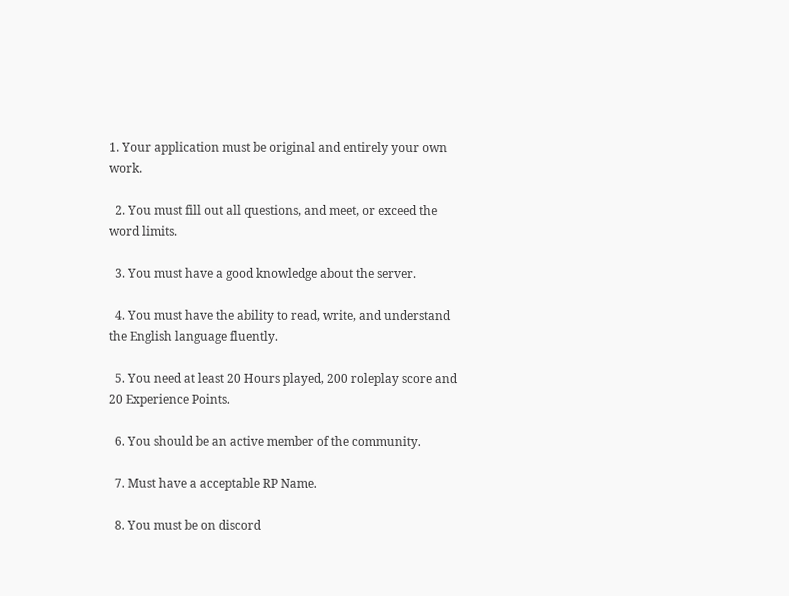1. Your application must be original and entirely your own work.

  2. You must fill out all questions, and meet, or exceed the word limits.

  3. You must have a good knowledge about the server.

  4. You must have the ability to read, write, and understand the English language fluently.

  5. You need at least 20 Hours played, 200 roleplay score and 20 Experience Points.

  6. You should be an active member of the community.

  7. Must have a acceptable RP Name.

  8. You must be on discord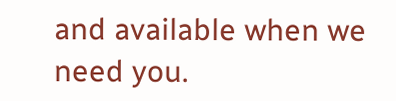and available when we need you.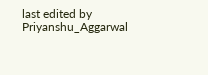last edited by Priyanshu_Aggarwal